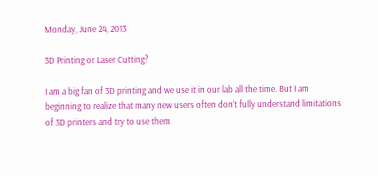Monday, June 24, 2013

3D Printing or Laser Cutting?

I am a big fan of 3D printing and we use it in our lab all the time. But I am beginning to realize that many new users often don’t fully understand limitations of 3D printers and try to use them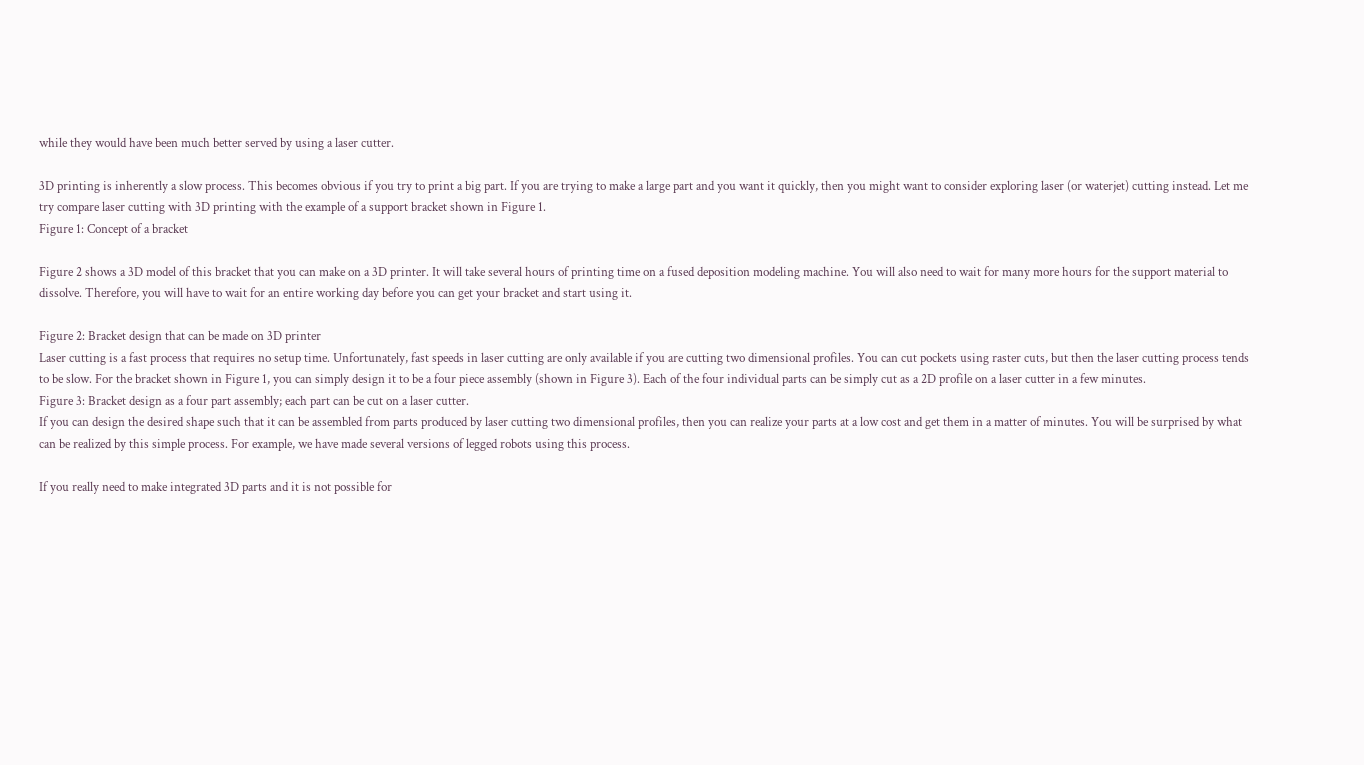while they would have been much better served by using a laser cutter.

3D printing is inherently a slow process. This becomes obvious if you try to print a big part. If you are trying to make a large part and you want it quickly, then you might want to consider exploring laser (or waterjet) cutting instead. Let me try compare laser cutting with 3D printing with the example of a support bracket shown in Figure 1.
Figure 1: Concept of a bracket

Figure 2 shows a 3D model of this bracket that you can make on a 3D printer. It will take several hours of printing time on a fused deposition modeling machine. You will also need to wait for many more hours for the support material to dissolve. Therefore, you will have to wait for an entire working day before you can get your bracket and start using it.

Figure 2: Bracket design that can be made on 3D printer
Laser cutting is a fast process that requires no setup time. Unfortunately, fast speeds in laser cutting are only available if you are cutting two dimensional profiles. You can cut pockets using raster cuts, but then the laser cutting process tends to be slow. For the bracket shown in Figure 1, you can simply design it to be a four piece assembly (shown in Figure 3). Each of the four individual parts can be simply cut as a 2D profile on a laser cutter in a few minutes.
Figure 3: Bracket design as a four part assembly; each part can be cut on a laser cutter.
If you can design the desired shape such that it can be assembled from parts produced by laser cutting two dimensional profiles, then you can realize your parts at a low cost and get them in a matter of minutes. You will be surprised by what can be realized by this simple process. For example, we have made several versions of legged robots using this process.

If you really need to make integrated 3D parts and it is not possible for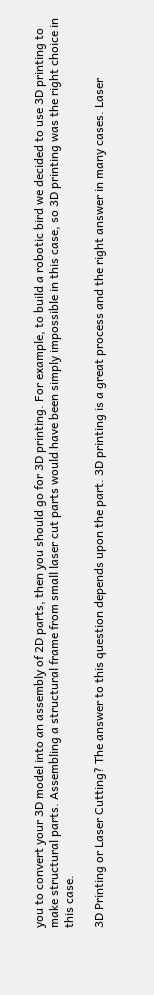you to convert your 3D model into an assembly of 2D parts, then you should go for 3D printing. For example, to build a robotic bird we decided to use 3D printing to make structural parts. Assembling a structural frame from small laser cut parts would have been simply impossible in this case, so 3D printing was the right choice in this case.

3D Printing or Laser Cutting? The answer to this question depends upon the part. 3D printing is a great process and the right answer in many cases. Laser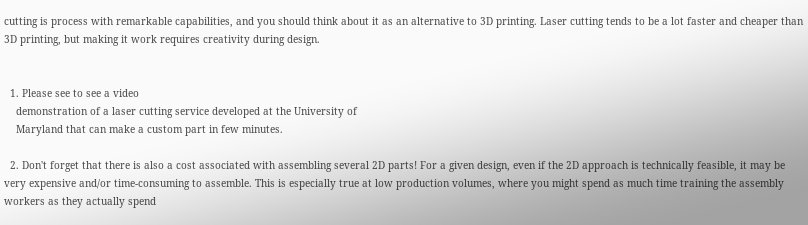cutting is process with remarkable capabilities, and you should think about it as an alternative to 3D printing. Laser cutting tends to be a lot faster and cheaper than 3D printing, but making it work requires creativity during design.


  1. Please see to see a video
    demonstration of a laser cutting service developed at the University of
    Maryland that can make a custom part in few minutes.

  2. Don't forget that there is also a cost associated with assembling several 2D parts! For a given design, even if the 2D approach is technically feasible, it may be very expensive and/or time-consuming to assemble. This is especially true at low production volumes, where you might spend as much time training the assembly workers as they actually spend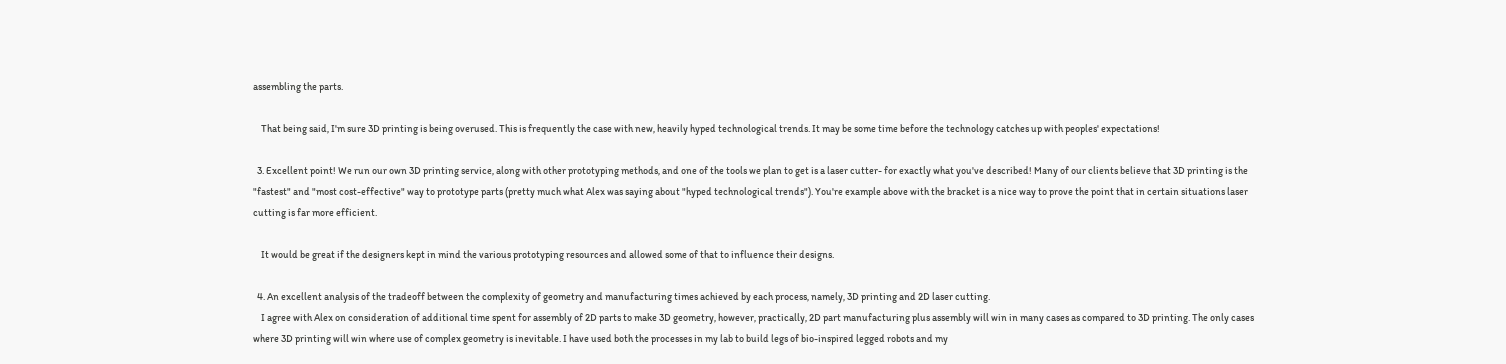assembling the parts.

    That being said, I'm sure 3D printing is being overused. This is frequently the case with new, heavily hyped technological trends. It may be some time before the technology catches up with peoples' expectations!

  3. Excellent point! We run our own 3D printing service, along with other prototyping methods, and one of the tools we plan to get is a laser cutter- for exactly what you've described! Many of our clients believe that 3D printing is the "fastest" and "most cost-effective" way to prototype parts (pretty much what Alex was saying about "hyped technological trends"). You're example above with the bracket is a nice way to prove the point that in certain situations laser cutting is far more efficient.

    It would be great if the designers kept in mind the various prototyping resources and allowed some of that to influence their designs.

  4. An excellent analysis of the tradeoff between the complexity of geometry and manufacturing times achieved by each process, namely, 3D printing and 2D laser cutting.
    I agree with Alex on consideration of additional time spent for assembly of 2D parts to make 3D geometry, however, practically, 2D part manufacturing plus assembly will win in many cases as compared to 3D printing. The only cases where 3D printing will win where use of complex geometry is inevitable. I have used both the processes in my lab to build legs of bio-inspired legged robots and my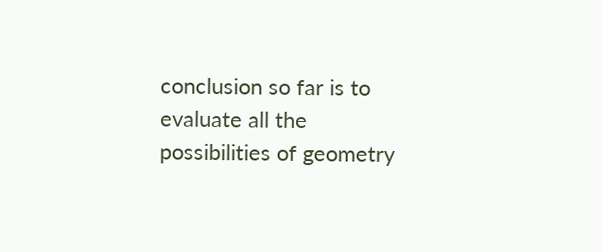conclusion so far is to evaluate all the possibilities of geometry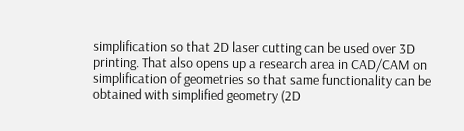simplification so that 2D laser cutting can be used over 3D printing. That also opens up a research area in CAD/CAM on simplification of geometries so that same functionality can be obtained with simplified geometry (2D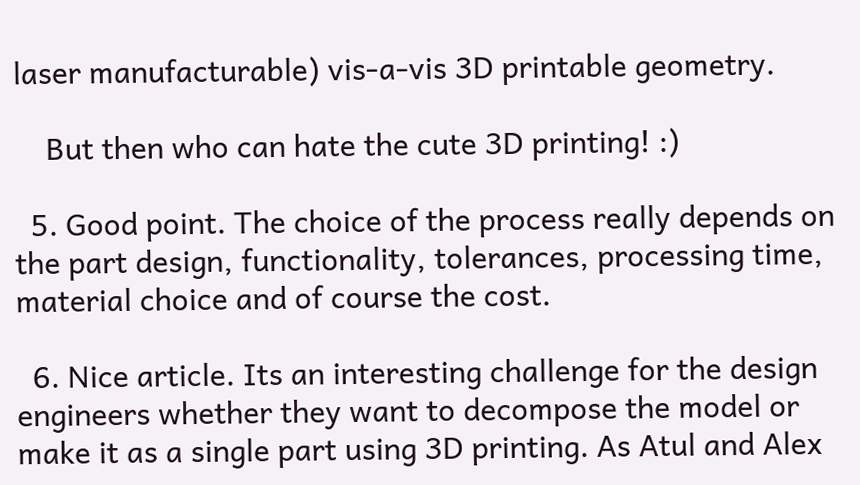laser manufacturable) vis-a-vis 3D printable geometry.

    But then who can hate the cute 3D printing! :)

  5. Good point. The choice of the process really depends on the part design, functionality, tolerances, processing time, material choice and of course the cost.

  6. Nice article. Its an interesting challenge for the design engineers whether they want to decompose the model or make it as a single part using 3D printing. As Atul and Alex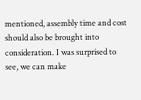mentioned, assembly time and cost should also be brought into consideration. I was surprised to see, we can make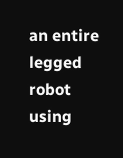an entire legged robot using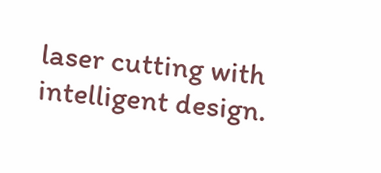laser cutting with intelligent design.